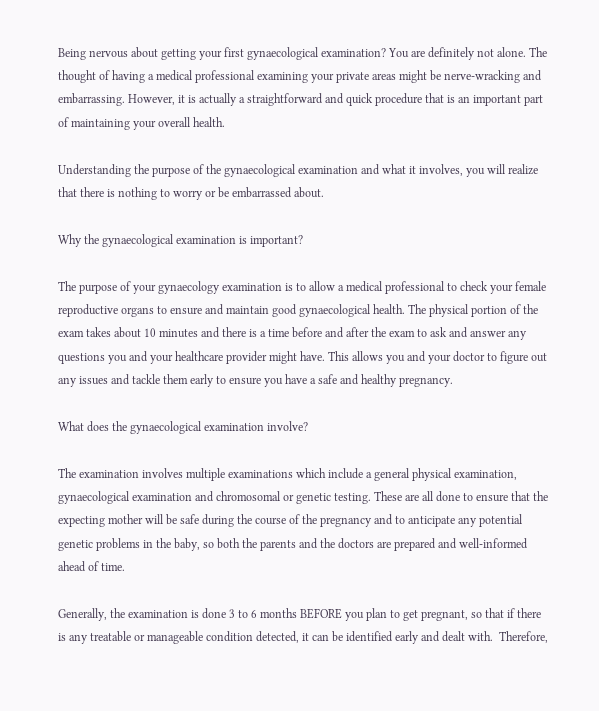Being nervous about getting your first gynaecological examination? You are definitely not alone. The thought of having a medical professional examining your private areas might be nerve-wracking and embarrassing. However, it is actually a straightforward and quick procedure that is an important part of maintaining your overall health.

Understanding the purpose of the gynaecological examination and what it involves, you will realize that there is nothing to worry or be embarrassed about.

Why the gynaecological examination is important?

The purpose of your gynaecology examination is to allow a medical professional to check your female reproductive organs to ensure and maintain good gynaecological health. The physical portion of the exam takes about 10 minutes and there is a time before and after the exam to ask and answer any questions you and your healthcare provider might have. This allows you and your doctor to figure out any issues and tackle them early to ensure you have a safe and healthy pregnancy.

What does the gynaecological examination involve?

The examination involves multiple examinations which include a general physical examination, gynaecological examination and chromosomal or genetic testing. These are all done to ensure that the expecting mother will be safe during the course of the pregnancy and to anticipate any potential genetic problems in the baby, so both the parents and the doctors are prepared and well-informed ahead of time.

Generally, the examination is done 3 to 6 months BEFORE you plan to get pregnant, so that if there is any treatable or manageable condition detected, it can be identified early and dealt with.  Therefore,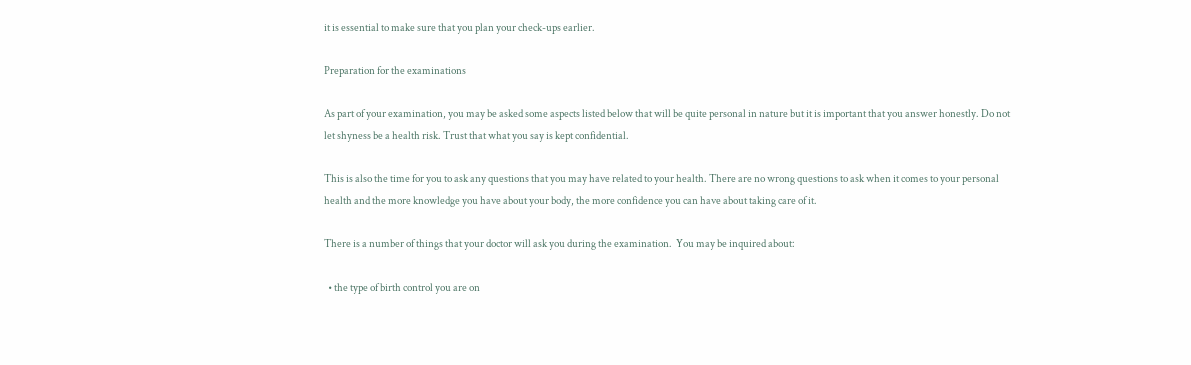it is essential to make sure that you plan your check-ups earlier.

Preparation for the examinations

As part of your examination, you may be asked some aspects listed below that will be quite personal in nature but it is important that you answer honestly. Do not let shyness be a health risk. Trust that what you say is kept confidential.

This is also the time for you to ask any questions that you may have related to your health. There are no wrong questions to ask when it comes to your personal health and the more knowledge you have about your body, the more confidence you can have about taking care of it.

There is a number of things that your doctor will ask you during the examination.  You may be inquired about:

  • the type of birth control you are on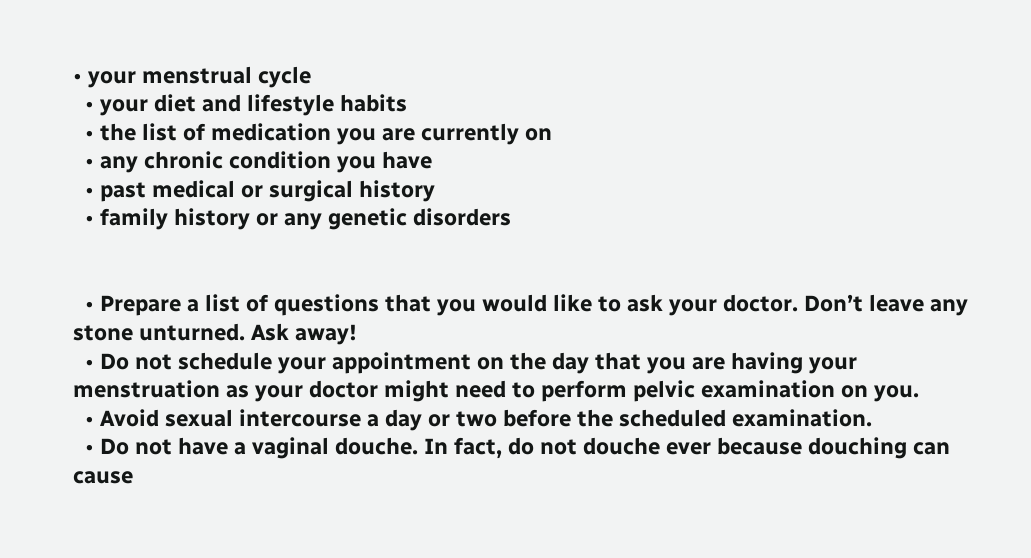• your menstrual cycle
  • your diet and lifestyle habits
  • the list of medication you are currently on
  • any chronic condition you have
  • past medical or surgical history
  • family history or any genetic disorders


  • Prepare a list of questions that you would like to ask your doctor. Don’t leave any stone unturned. Ask away!
  • Do not schedule your appointment on the day that you are having your menstruation as your doctor might need to perform pelvic examination on you.
  • Avoid sexual intercourse a day or two before the scheduled examination.
  • Do not have a vaginal douche. In fact, do not douche ever because douching can cause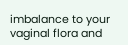imbalance to your vaginal flora and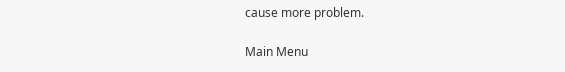cause more problem.

Main Menu